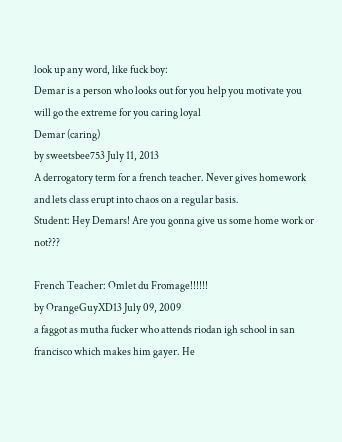look up any word, like fuck boy:
Demar is a person who looks out for you help you motivate you will go the extreme for you caring loyal
Demar (caring)
by sweetsbee753 July 11, 2013
A derrogatory term for a french teacher. Never gives homework and lets class erupt into chaos on a regular basis.
Student: Hey Demars! Are you gonna give us some home work or not???

French Teacher: Omlet du Fromage!!!!!!
by OrangeGuyXD13 July 09, 2009
a faggot as mutha fucker who attends riodan igh school in san francisco which makes him gayer. He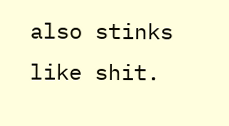also stinks like shit.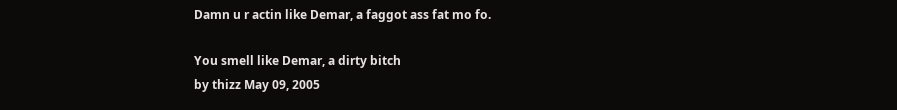Damn u r actin like Demar, a faggot ass fat mo fo.

You smell like Demar, a dirty bitch
by thizz May 09, 2005